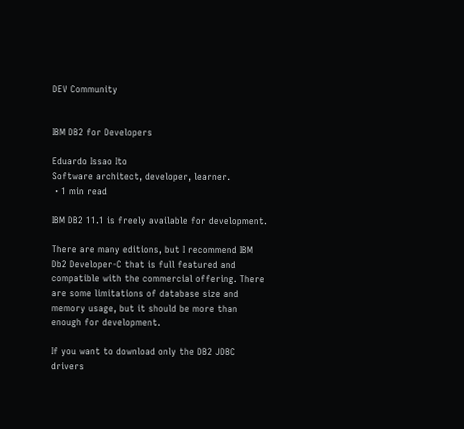DEV Community


IBM DB2 for Developers

Eduardo Issao Ito
Software architect, developer, learner.
・1 min read

IBM DB2 11.1 is freely available for development.

There are many editions, but I recommend IBM Db2 Developer-C that is full featured and compatible with the commercial offering. There are some limitations of database size and memory usage, but it should be more than enough for development.

If you want to download only the DB2 JDBC drivers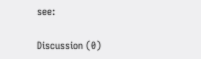see:

Discussion (0)